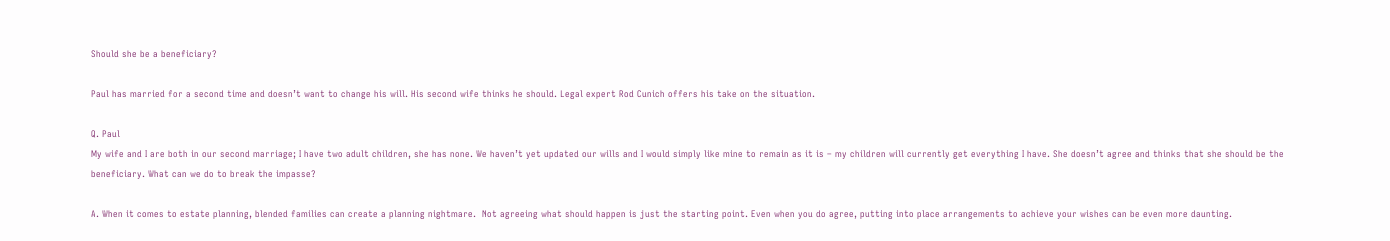Should she be a beneficiary?

Paul has married for a second time and doesn’t want to change his will. His second wife thinks he should. Legal expert Rod Cunich offers his take on the situation.

Q. Paul
My wife and I are both in our second marriage; I have two adult children, she has none. We haven’t yet updated our wills and I would simply like mine to remain as it is – my children will currently get everything I have. She doesn’t agree and thinks that she should be the beneficiary. What can we do to break the impasse?

A. When it comes to estate planning, blended families can create a planning nightmare.  Not agreeing what should happen is just the starting point. Even when you do agree, putting into place arrangements to achieve your wishes can be even more daunting.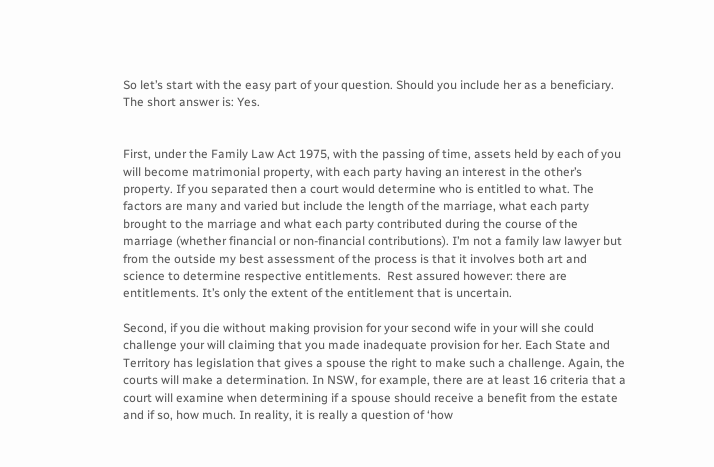So let’s start with the easy part of your question. Should you include her as a beneficiary.   The short answer is: Yes.


First, under the Family Law Act 1975, with the passing of time, assets held by each of you will become matrimonial property, with each party having an interest in the other’s property. If you separated then a court would determine who is entitled to what. The factors are many and varied but include the length of the marriage, what each party brought to the marriage and what each party contributed during the course of the marriage (whether financial or non-financial contributions). I’m not a family law lawyer but from the outside my best assessment of the process is that it involves both art and science to determine respective entitlements.  Rest assured however: there are entitlements. It’s only the extent of the entitlement that is uncertain.

Second, if you die without making provision for your second wife in your will she could challenge your will claiming that you made inadequate provision for her. Each State and Territory has legislation that gives a spouse the right to make such a challenge. Again, the courts will make a determination. In NSW, for example, there are at least 16 criteria that a court will examine when determining if a spouse should receive a benefit from the estate and if so, how much. In reality, it is really a question of ‘how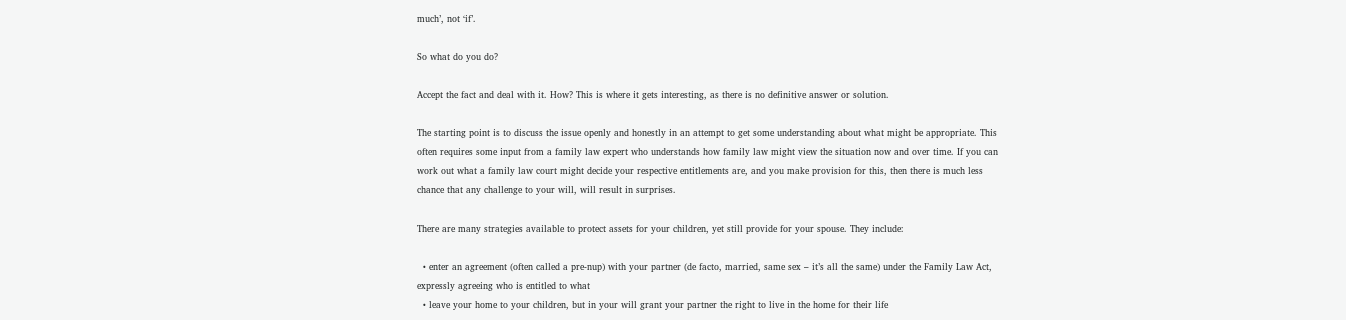much’, not ‘if’.

So what do you do?

Accept the fact and deal with it. How? This is where it gets interesting, as there is no definitive answer or solution.

The starting point is to discuss the issue openly and honestly in an attempt to get some understanding about what might be appropriate. This often requires some input from a family law expert who understands how family law might view the situation now and over time. If you can work out what a family law court might decide your respective entitlements are, and you make provision for this, then there is much less chance that any challenge to your will, will result in surprises.

There are many strategies available to protect assets for your children, yet still provide for your spouse. They include:

  • enter an agreement (often called a pre-nup) with your partner (de facto, married, same sex – it’s all the same) under the Family Law Act, expressly agreeing who is entitled to what
  • leave your home to your children, but in your will grant your partner the right to live in the home for their life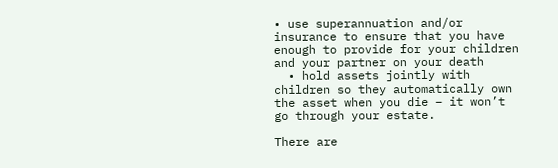• use superannuation and/or insurance to ensure that you have enough to provide for your children and your partner on your death
  • hold assets jointly with children so they automatically own the asset when you die – it won’t go through your estate.

There are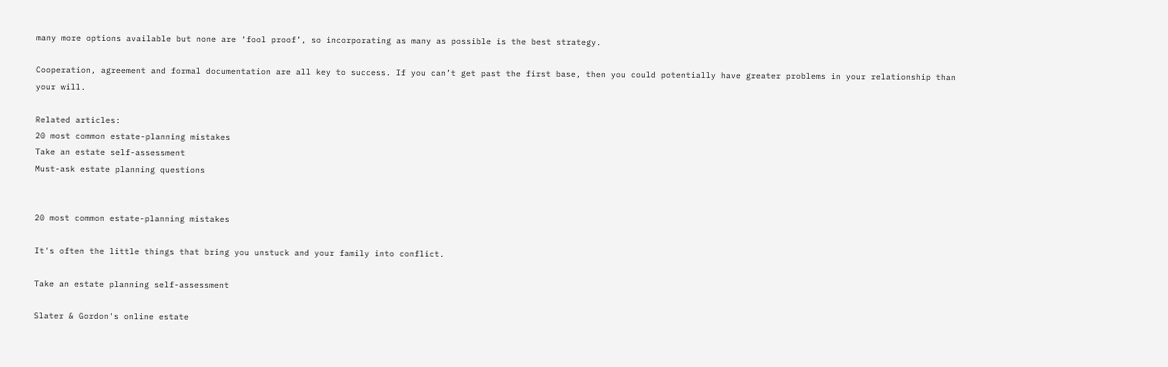many more options available but none are ‘fool proof’, so incorporating as many as possible is the best strategy.

Cooperation, agreement and formal documentation are all key to success. If you can’t get past the first base, then you could potentially have greater problems in your relationship than your will.

Related articles:
20 most common estate-planning mistakes
Take an estate self-assessment
Must-ask estate planning questions


20 most common estate-planning mistakes

It's often the little things that bring you unstuck and your family into conflict.

Take an estate planning self-assessment

Slater & Gordon's online estate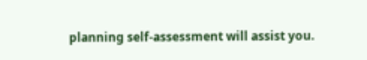planning self-assessment will assist you.